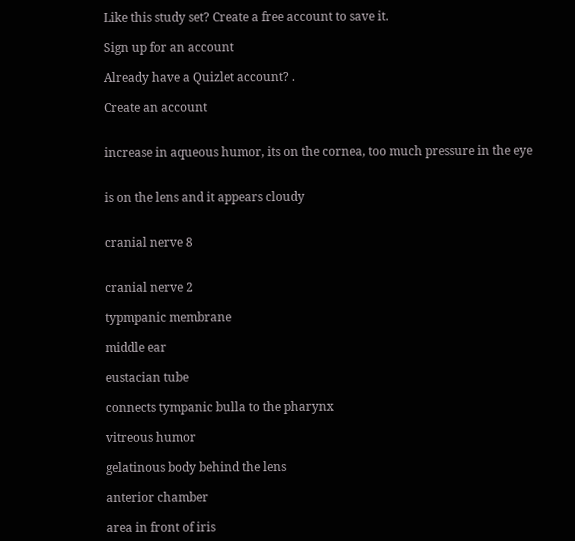Like this study set? Create a free account to save it.

Sign up for an account

Already have a Quizlet account? .

Create an account


increase in aqueous humor, its on the cornea, too much pressure in the eye


is on the lens and it appears cloudy


cranial nerve 8


cranial nerve 2

typmpanic membrane

middle ear

eustacian tube

connects tympanic bulla to the pharynx

vitreous humor

gelatinous body behind the lens

anterior chamber

area in front of iris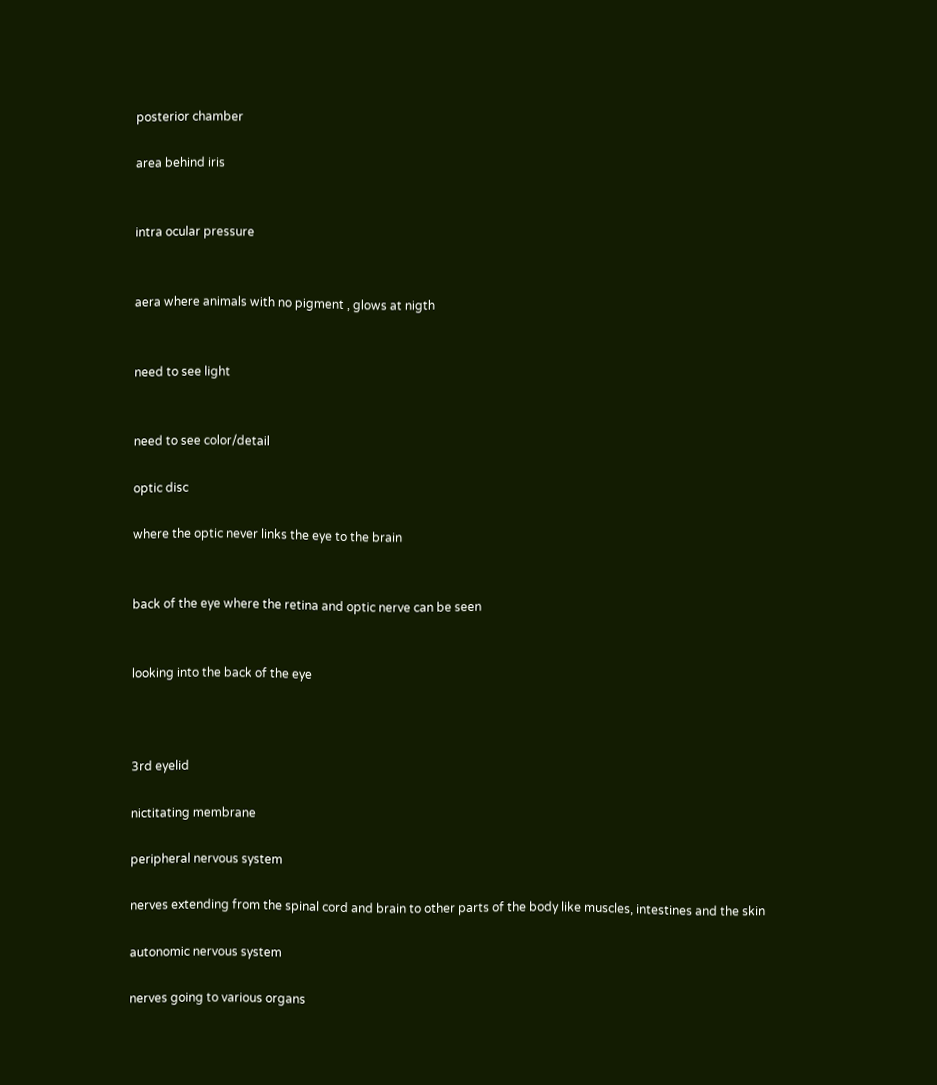posterior chamber

area behind iris


intra ocular pressure


aera where animals with no pigment , glows at nigth


need to see light


need to see color/detail

optic disc

where the optic never links the eye to the brain


back of the eye where the retina and optic nerve can be seen


looking into the back of the eye



3rd eyelid

nictitating membrane

peripheral nervous system

nerves extending from the spinal cord and brain to other parts of the body like muscles, intestines and the skin

autonomic nervous system

nerves going to various organs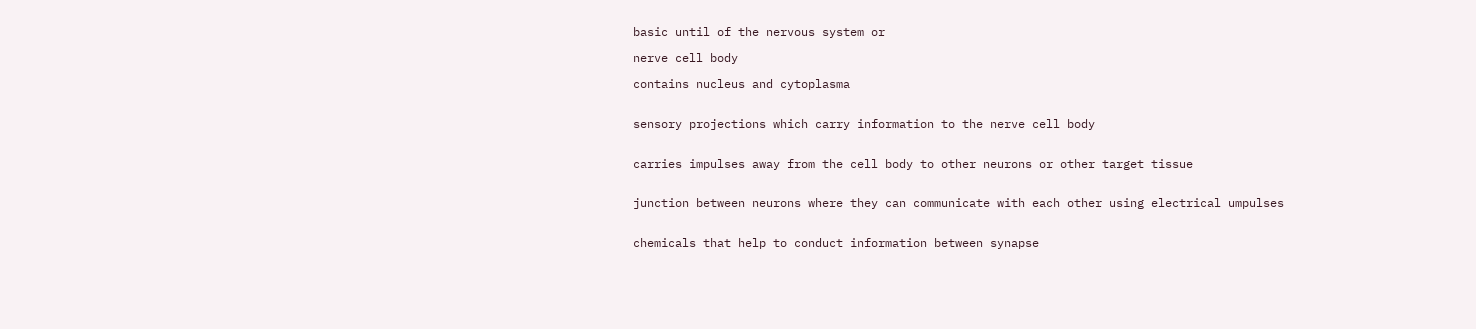basic until of the nervous system or

nerve cell body

contains nucleus and cytoplasma


sensory projections which carry information to the nerve cell body


carries impulses away from the cell body to other neurons or other target tissue


junction between neurons where they can communicate with each other using electrical umpulses


chemicals that help to conduct information between synapse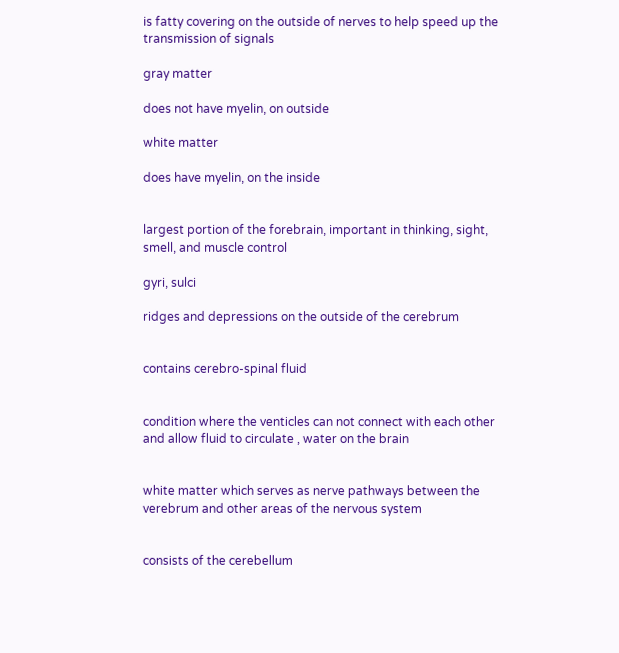is fatty covering on the outside of nerves to help speed up the transmission of signals

gray matter

does not have myelin, on outside

white matter

does have myelin, on the inside


largest portion of the forebrain, important in thinking, sight, smell, and muscle control

gyri, sulci

ridges and depressions on the outside of the cerebrum


contains cerebro-spinal fluid


condition where the venticles can not connect with each other and allow fluid to circulate , water on the brain


white matter which serves as nerve pathways between the verebrum and other areas of the nervous system


consists of the cerebellum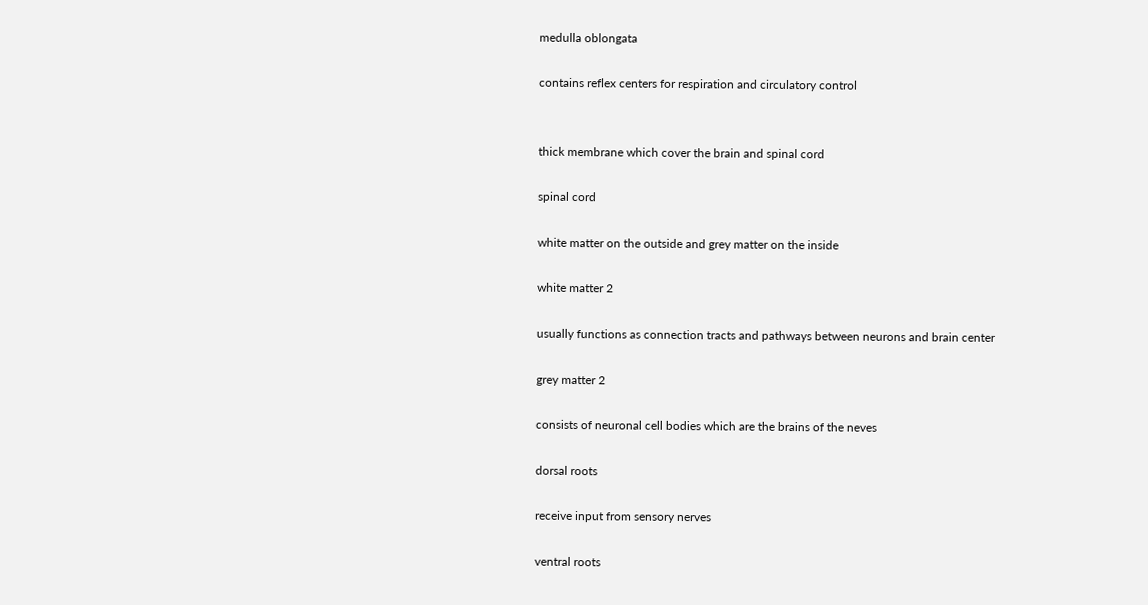medulla oblongata

contains reflex centers for respiration and circulatory control


thick membrane which cover the brain and spinal cord

spinal cord

white matter on the outside and grey matter on the inside

white matter 2

usually functions as connection tracts and pathways between neurons and brain center

grey matter 2

consists of neuronal cell bodies which are the brains of the neves

dorsal roots

receive input from sensory nerves

ventral roots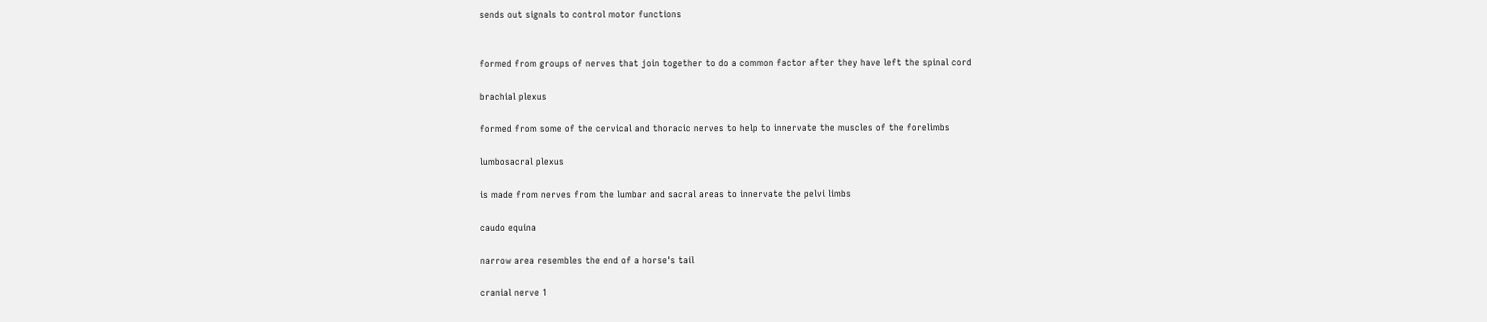sends out signals to control motor functions


formed from groups of nerves that join together to do a common factor after they have left the spinal cord

brachial plexus

formed from some of the cervical and thoracic nerves to help to innervate the muscles of the forelimbs

lumbosacral plexus

is made from nerves from the lumbar and sacral areas to innervate the pelvi limbs

caudo equina

narrow area resembles the end of a horse's tail

cranial nerve 1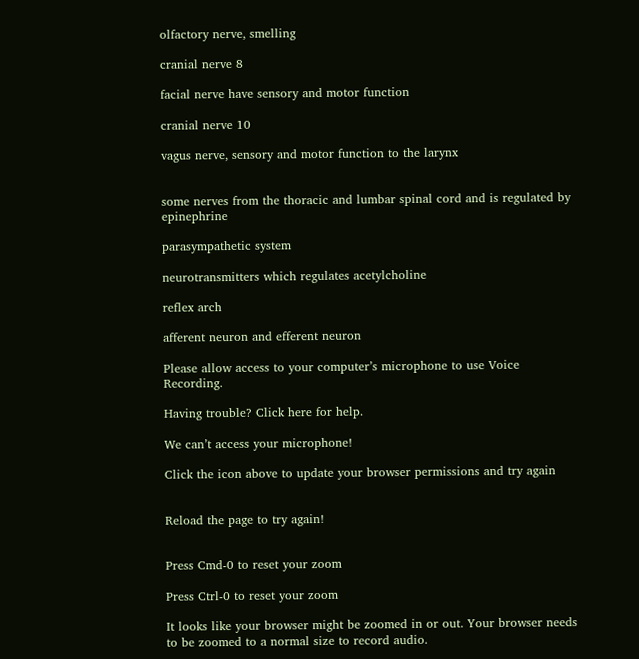olfactory nerve, smelling

cranial nerve 8

facial nerve have sensory and motor function

cranial nerve 10

vagus nerve, sensory and motor function to the larynx


some nerves from the thoracic and lumbar spinal cord and is regulated by epinephrine

parasympathetic system

neurotransmitters which regulates acetylcholine

reflex arch

afferent neuron and efferent neuron

Please allow access to your computer’s microphone to use Voice Recording.

Having trouble? Click here for help.

We can’t access your microphone!

Click the icon above to update your browser permissions and try again


Reload the page to try again!


Press Cmd-0 to reset your zoom

Press Ctrl-0 to reset your zoom

It looks like your browser might be zoomed in or out. Your browser needs to be zoomed to a normal size to record audio.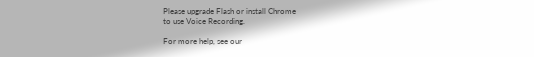Please upgrade Flash or install Chrome
to use Voice Recording.

For more help, see our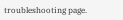troubleshooting page.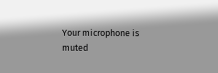Your microphone is muted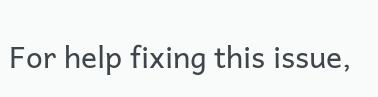For help fixing this issue,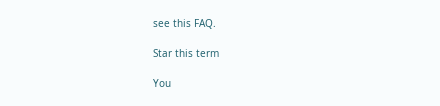see this FAQ.

Star this term

You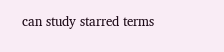can study starred terms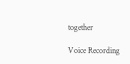together

Voice Recording